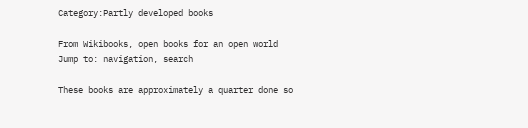Category:Partly developed books

From Wikibooks, open books for an open world
Jump to: navigation, search

These books are approximately a quarter done so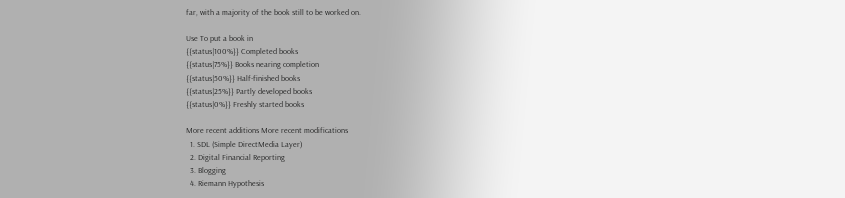far, with a majority of the book still to be worked on.

Use To put a book in
{{status|100%}} Completed books
{{status|75%}} Books nearing completion
{{status|50%}} Half-finished books
{{status|25%}} Partly developed books
{{status|0%}} Freshly started books

More recent additions More recent modifications
  1. SDL (Simple DirectMedia Layer)
  2. Digital Financial Reporting
  3. Blogging
  4. Riemann Hypothesis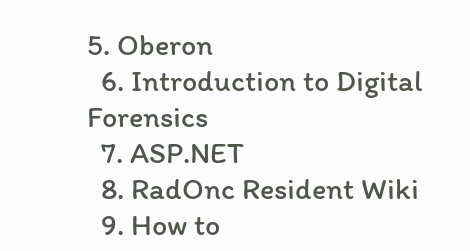5. Oberon
  6. Introduction to Digital Forensics
  7. ASP.NET
  8. RadOnc Resident Wiki
  9. How to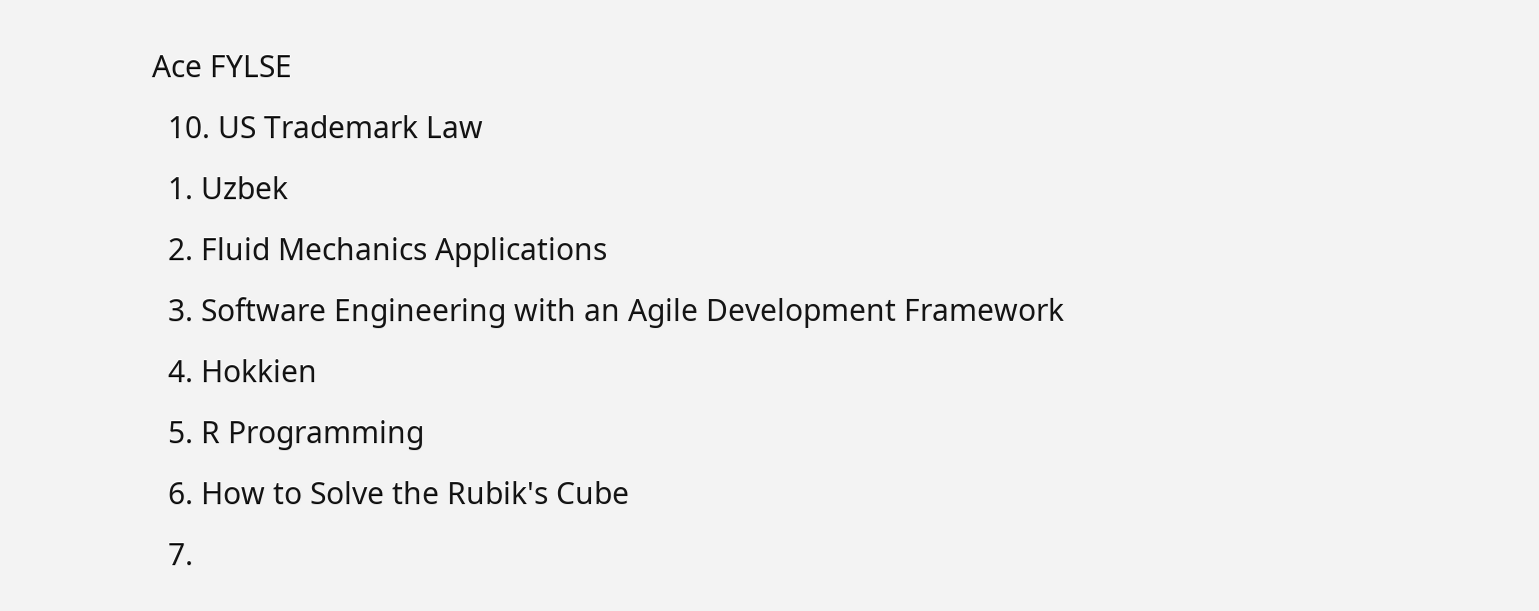Ace FYLSE
  10. US Trademark Law
  1. Uzbek
  2. Fluid Mechanics Applications
  3. Software Engineering with an Agile Development Framework
  4. Hokkien
  5. R Programming
  6. How to Solve the Rubik's Cube
  7.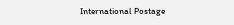International Postage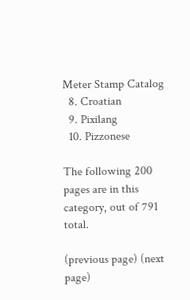Meter Stamp Catalog
  8. Croatian
  9. Pixilang
  10. Pizzonese

The following 200 pages are in this category, out of 791 total.

(previous page) (next page)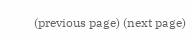(previous page) (next page)